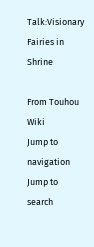Talk:Visionary Fairies in Shrine

From Touhou Wiki
Jump to navigation Jump to search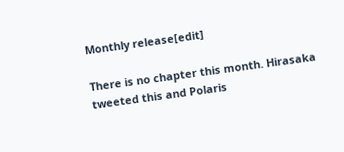Monthly release[edit]

There is no chapter this month. Hirasaka tweeted this and Polaris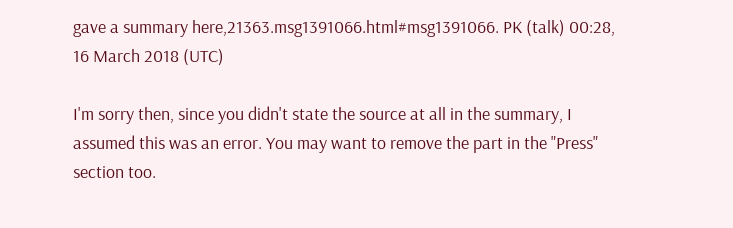gave a summary here,21363.msg1391066.html#msg1391066. PK (talk) 00:28, 16 March 2018 (UTC)

I'm sorry then, since you didn't state the source at all in the summary, I assumed this was an error. You may want to remove the part in the "Press" section too.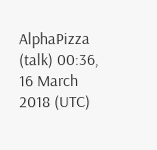AlphaPizza (talk) 00:36, 16 March 2018 (UTC)